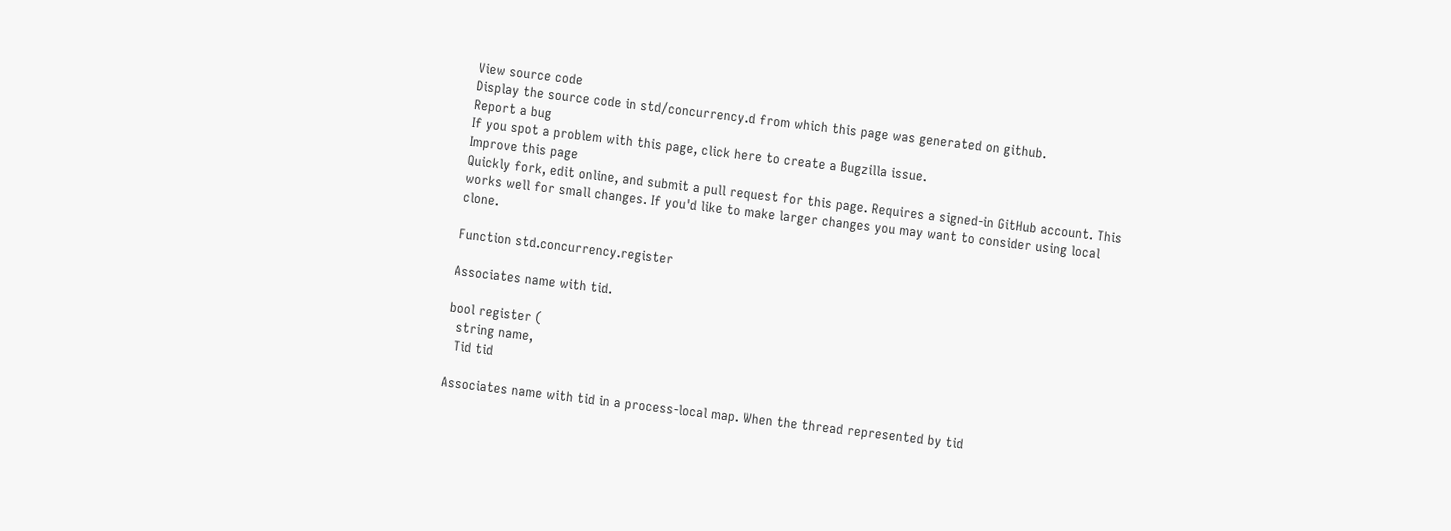View source code
Display the source code in std/concurrency.d from which this page was generated on github.
Report a bug
If you spot a problem with this page, click here to create a Bugzilla issue.
Improve this page
Quickly fork, edit online, and submit a pull request for this page. Requires a signed-in GitHub account. This works well for small changes. If you'd like to make larger changes you may want to consider using local clone.

Function std.concurrency.register

Associates name with tid.

bool register (
  string name,
  Tid tid

Associates name with tid in a process-local map. When the thread represented by tid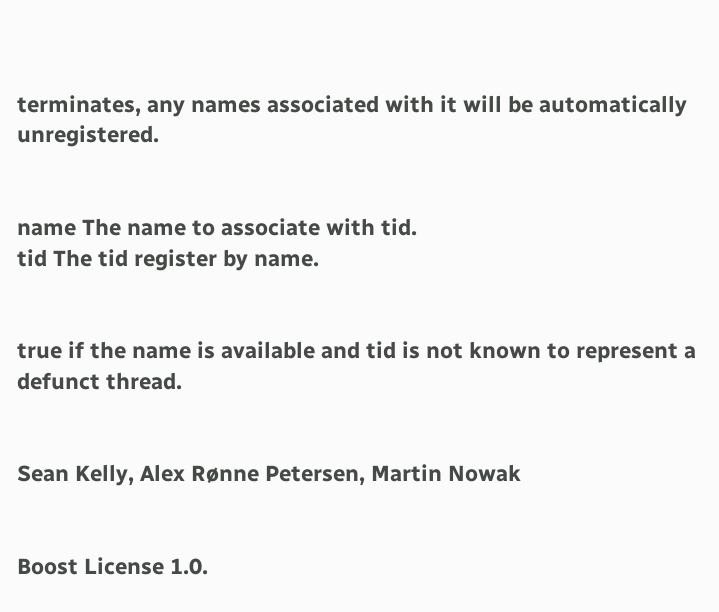terminates, any names associated with it will be automatically unregistered.


name The name to associate with tid.
tid The tid register by name.


true if the name is available and tid is not known to represent a defunct thread.


Sean Kelly, Alex Rønne Petersen, Martin Nowak


Boost License 1.0.